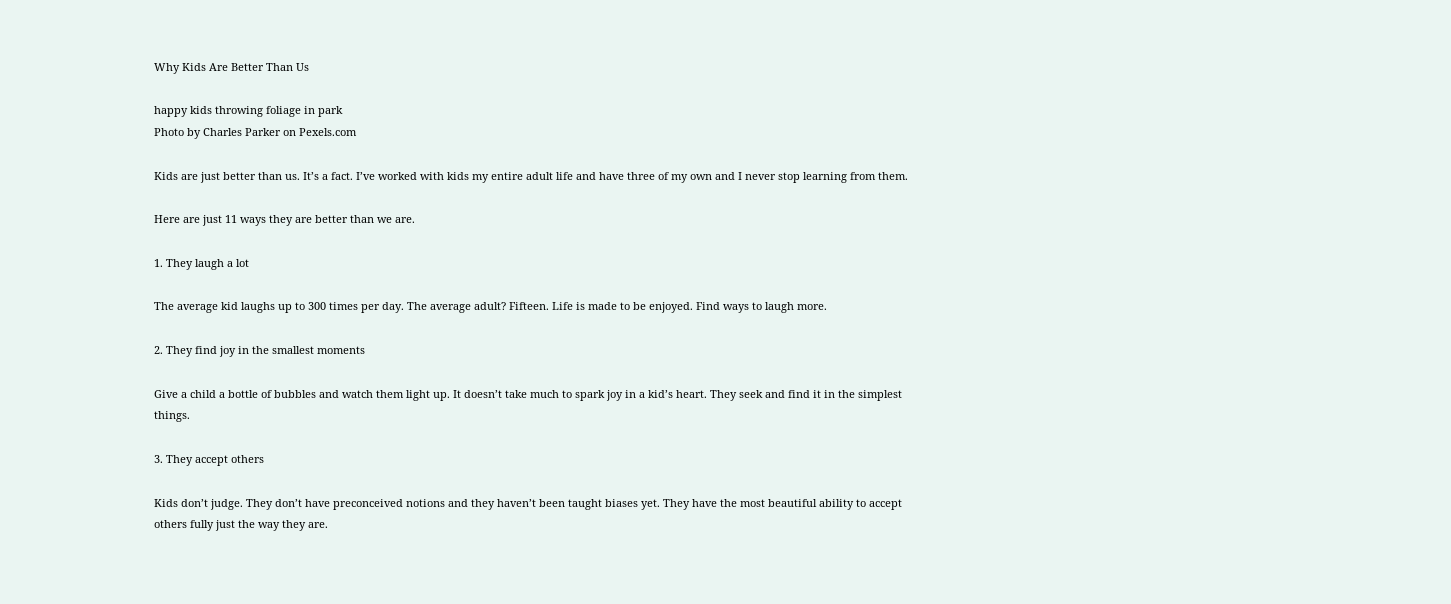Why Kids Are Better Than Us

happy kids throwing foliage in park
Photo by Charles Parker on Pexels.com

Kids are just better than us. It’s a fact. I’ve worked with kids my entire adult life and have three of my own and I never stop learning from them.

Here are just 11 ways they are better than we are.

1. They laugh a lot

The average kid laughs up to 300 times per day. The average adult? Fifteen. Life is made to be enjoyed. Find ways to laugh more.

2. They find joy in the smallest moments

Give a child a bottle of bubbles and watch them light up. It doesn’t take much to spark joy in a kid’s heart. They seek and find it in the simplest things.

3. They accept others

Kids don’t judge. They don’t have preconceived notions and they haven’t been taught biases yet. They have the most beautiful ability to accept others fully just the way they are.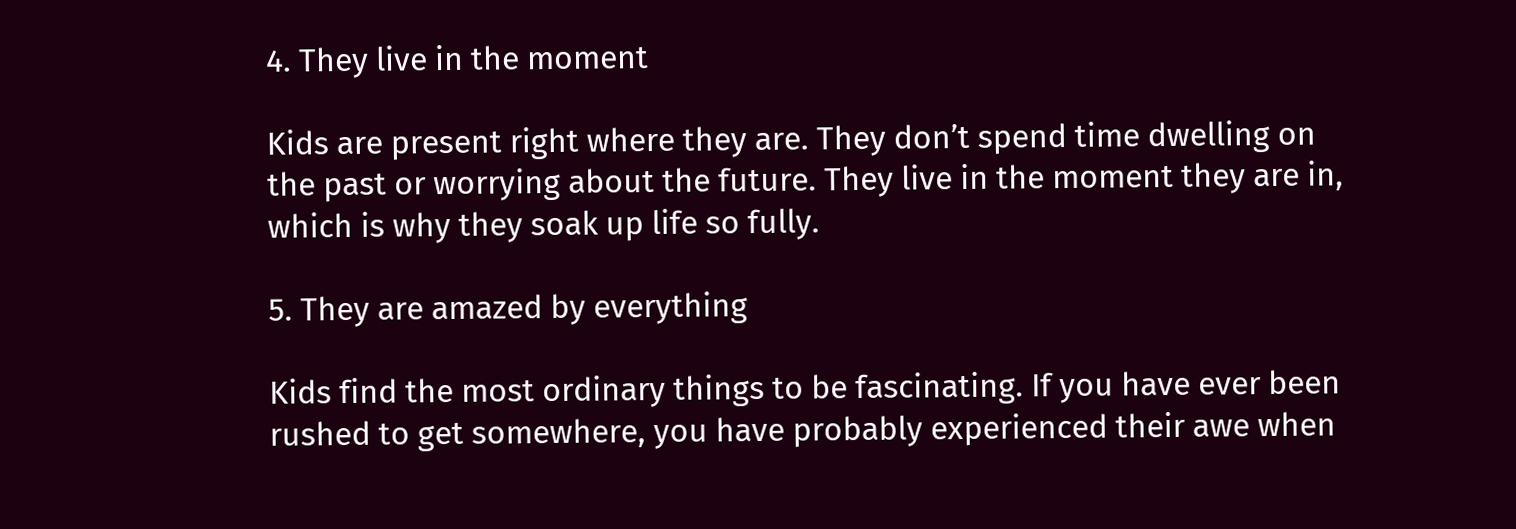4. They live in the moment

Kids are present right where they are. They don’t spend time dwelling on the past or worrying about the future. They live in the moment they are in, which is why they soak up life so fully.

5. They are amazed by everything

Kids find the most ordinary things to be fascinating. If you have ever been rushed to get somewhere, you have probably experienced their awe when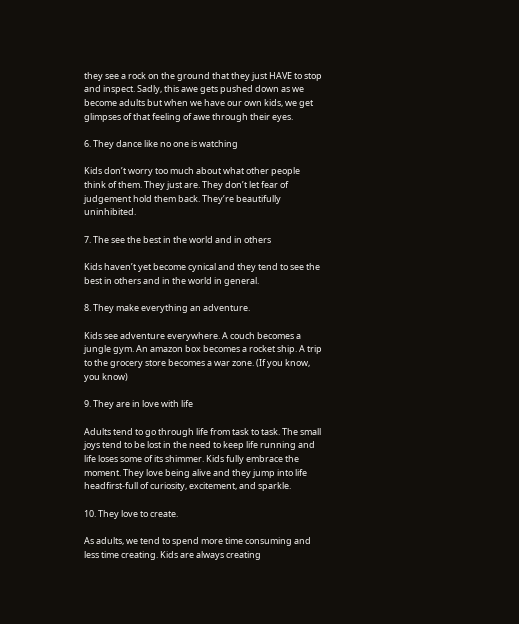they see a rock on the ground that they just HAVE to stop and inspect. Sadly, this awe gets pushed down as we become adults but when we have our own kids, we get glimpses of that feeling of awe through their eyes.

6. They dance like no one is watching

Kids don’t worry too much about what other people think of them. They just are. They don’t let fear of judgement hold them back. They’re beautifully uninhibited.

7. The see the best in the world and in others

Kids haven’t yet become cynical and they tend to see the best in others and in the world in general.

8. They make everything an adventure.

Kids see adventure everywhere. A couch becomes a jungle gym. An amazon box becomes a rocket ship. A trip to the grocery store becomes a war zone. (If you know, you know)

9. They are in love with life

Adults tend to go through life from task to task. The small joys tend to be lost in the need to keep life running and life loses some of its shimmer. Kids fully embrace the moment. They love being alive and they jump into life headfirst-full of curiosity, excitement, and sparkle.

10. They love to create.

As adults, we tend to spend more time consuming and less time creating. Kids are always creating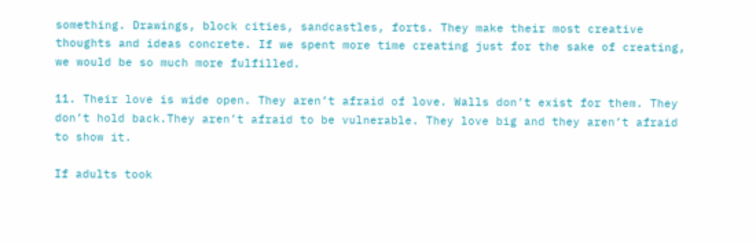something. Drawings, block cities, sandcastles, forts. They make their most creative thoughts and ideas concrete. If we spent more time creating just for the sake of creating, we would be so much more fulfilled.

11. Their love is wide open. They aren’t afraid of love. Walls don’t exist for them. They don’t hold back.They aren’t afraid to be vulnerable. They love big and they aren’t afraid to show it.

If adults took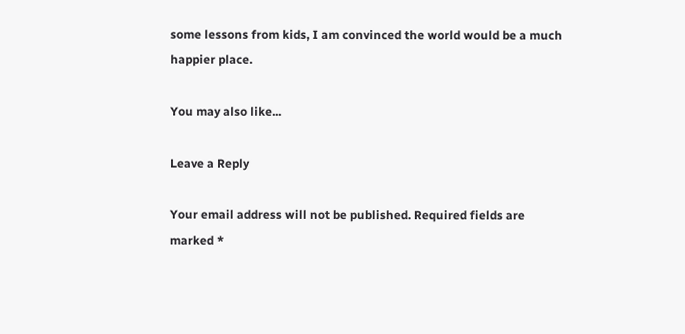some lessons from kids, I am convinced the world would be a much happier place.

You may also like...

Leave a Reply

Your email address will not be published. Required fields are marked *